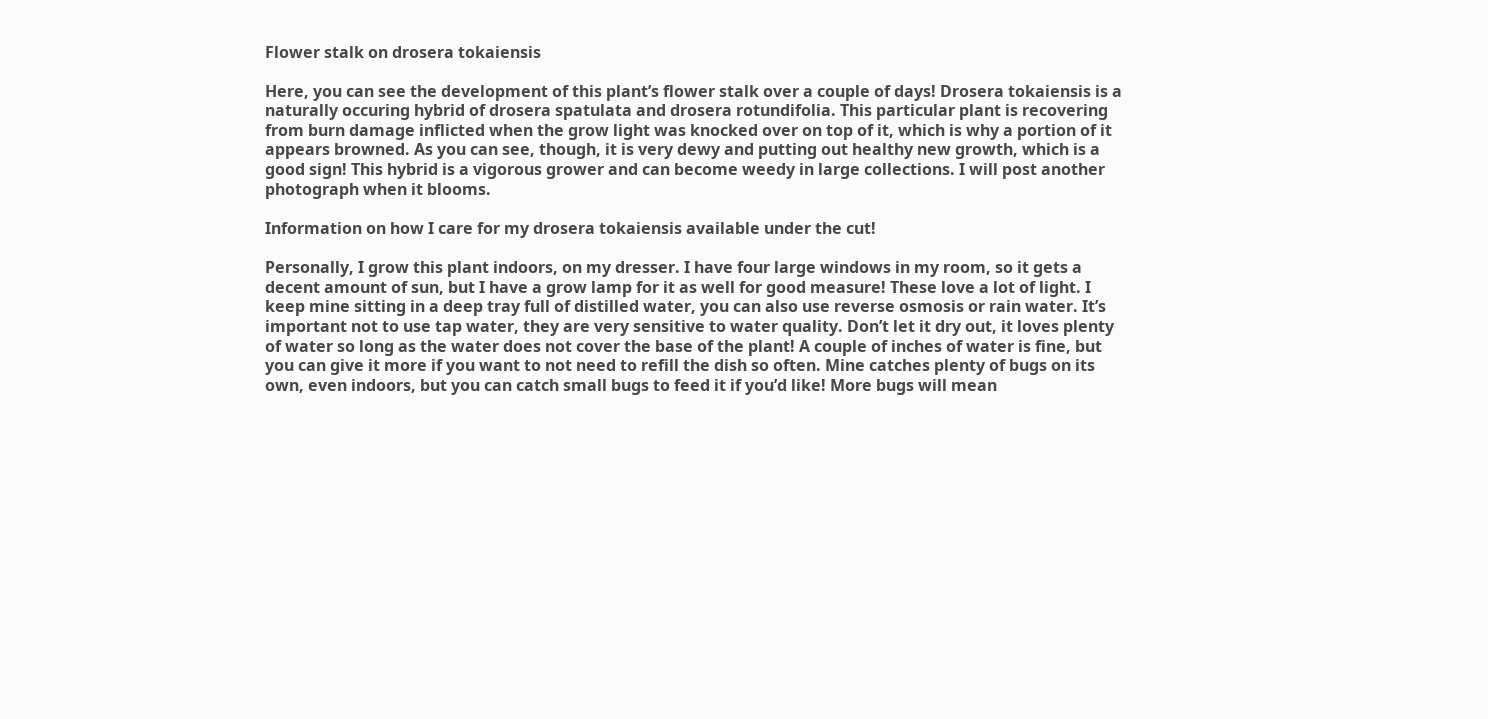Flower stalk on drosera tokaiensis

Here, you can see the development of this plant’s flower stalk over a couple of days! Drosera tokaiensis is a naturally occuring hybrid of drosera spatulata and drosera rotundifolia. This particular plant is recovering from burn damage inflicted when the grow light was knocked over on top of it, which is why a portion of it appears browned. As you can see, though, it is very dewy and putting out healthy new growth, which is a good sign! This hybrid is a vigorous grower and can become weedy in large collections. I will post another photograph when it blooms.

Information on how I care for my drosera tokaiensis available under the cut!

Personally, I grow this plant indoors, on my dresser. I have four large windows in my room, so it gets a decent amount of sun, but I have a grow lamp for it as well for good measure! These love a lot of light. I keep mine sitting in a deep tray full of distilled water, you can also use reverse osmosis or rain water. It’s important not to use tap water, they are very sensitive to water quality. Don’t let it dry out, it loves plenty of water so long as the water does not cover the base of the plant! A couple of inches of water is fine, but you can give it more if you want to not need to refill the dish so often. Mine catches plenty of bugs on its own, even indoors, but you can catch small bugs to feed it if you’d like! More bugs will mean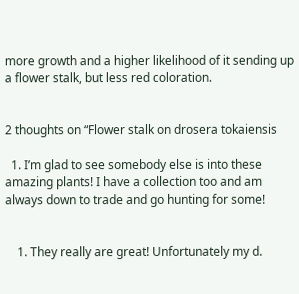more growth and a higher likelihood of it sending up a flower stalk, but less red coloration.


2 thoughts on “Flower stalk on drosera tokaiensis

  1. I’m glad to see somebody else is into these amazing plants! I have a collection too and am always down to trade and go hunting for some!


    1. They really are great! Unfortunately my d.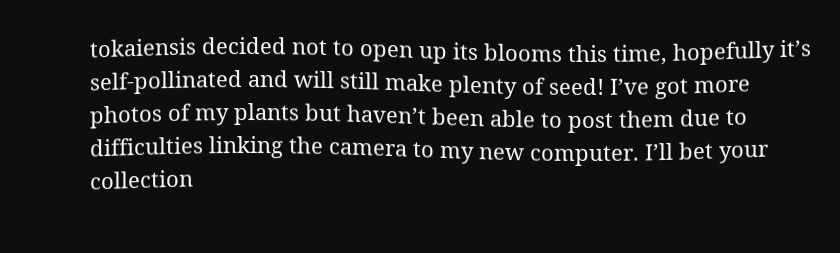tokaiensis decided not to open up its blooms this time, hopefully it’s self-pollinated and will still make plenty of seed! I’ve got more photos of my plants but haven’t been able to post them due to difficulties linking the camera to my new computer. I’ll bet your collection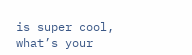is super cool, what’s your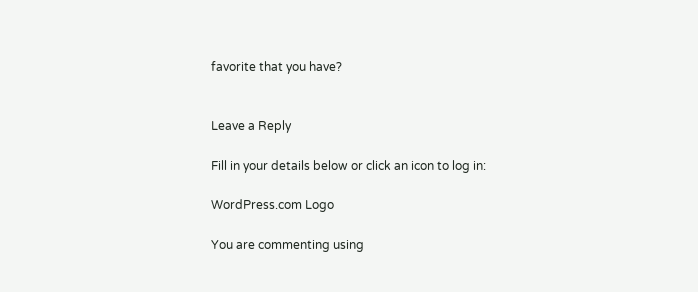favorite that you have?


Leave a Reply

Fill in your details below or click an icon to log in:

WordPress.com Logo

You are commenting using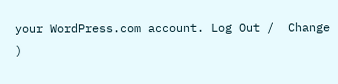your WordPress.com account. Log Out /  Change )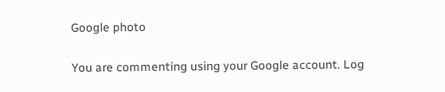Google photo

You are commenting using your Google account. Log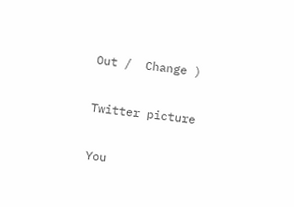Out /  Change )

Twitter picture

You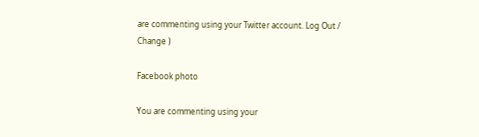are commenting using your Twitter account. Log Out /  Change )

Facebook photo

You are commenting using your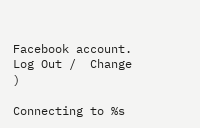Facebook account. Log Out /  Change )

Connecting to %s